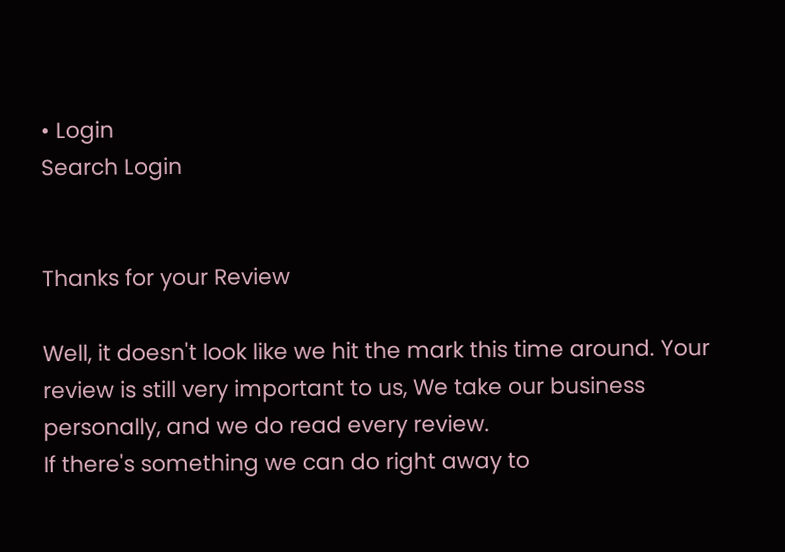• Login
Search Login


Thanks for your Review

Well, it doesn't look like we hit the mark this time around. Your review is still very important to us, We take our business personally, and we do read every review.
If there's something we can do right away to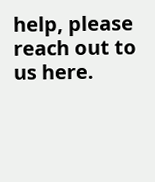help, please reach out to us here.